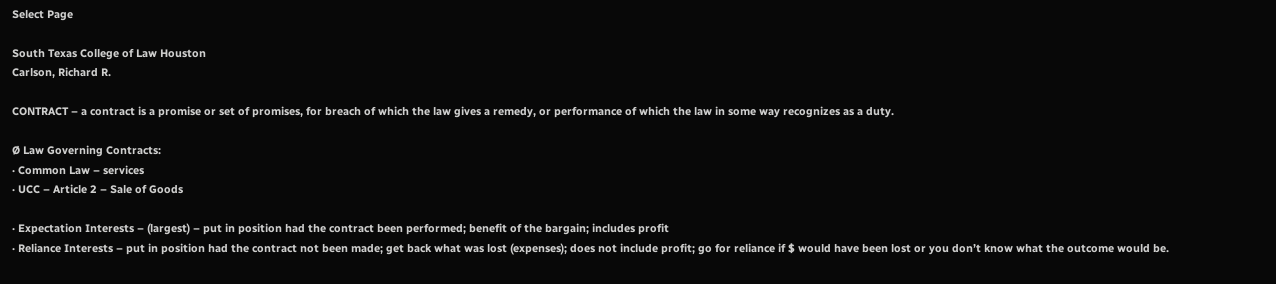Select Page

South Texas College of Law Houston
Carlson, Richard R.

CONTRACT – a contract is a promise or set of promises, for breach of which the law gives a remedy, or performance of which the law in some way recognizes as a duty.

Ø Law Governing Contracts:
· Common Law – services
· UCC – Article 2 – Sale of Goods

· Expectation Interests – (largest) – put in position had the contract been performed; benefit of the bargain; includes profit
· Reliance Interests – put in position had the contract not been made; get back what was lost (expenses); does not include profit; go for reliance if $ would have been lost or you don’t know what the outcome would be.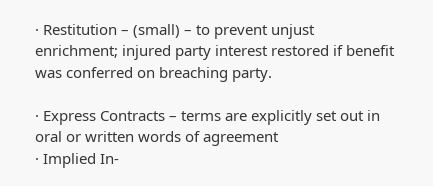· Restitution – (small) – to prevent unjust enrichment; injured party interest restored if benefit was conferred on breaching party.

· Express Contracts – terms are explicitly set out in oral or written words of agreement
· Implied In-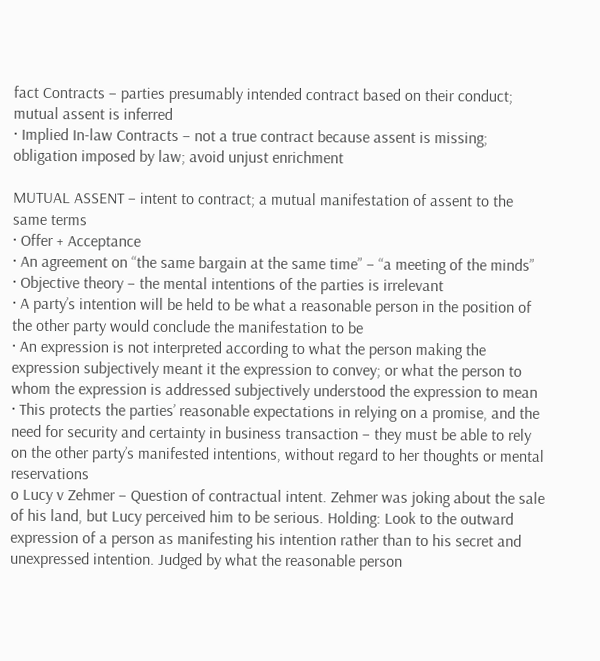fact Contracts – parties presumably intended contract based on their conduct; mutual assent is inferred
· Implied In-law Contracts – not a true contract because assent is missing; obligation imposed by law; avoid unjust enrichment

MUTUAL ASSENT – intent to contract; a mutual manifestation of assent to the same terms
· Offer + Acceptance
· An agreement on “the same bargain at the same time” – “a meeting of the minds”
· Objective theory – the mental intentions of the parties is irrelevant
· A party’s intention will be held to be what a reasonable person in the position of the other party would conclude the manifestation to be
· An expression is not interpreted according to what the person making the expression subjectively meant it the expression to convey; or what the person to whom the expression is addressed subjectively understood the expression to mean
· This protects the parties’ reasonable expectations in relying on a promise, and the need for security and certainty in business transaction – they must be able to rely on the other party’s manifested intentions, without regard to her thoughts or mental reservations
o Lucy v Zehmer – Question of contractual intent. Zehmer was joking about the sale of his land, but Lucy perceived him to be serious. Holding: Look to the outward expression of a person as manifesting his intention rather than to his secret and unexpressed intention. Judged by what the reasonable person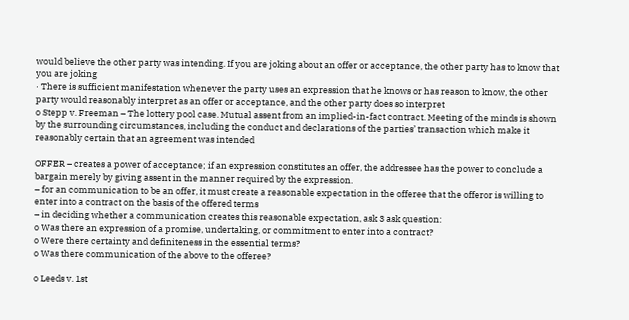would believe the other party was intending. If you are joking about an offer or acceptance, the other party has to know that you are joking
· There is sufficient manifestation whenever the party uses an expression that he knows or has reason to know, the other party would reasonably interpret as an offer or acceptance, and the other party does so interpret
o Stepp v. Freeman – The lottery pool case. Mutual assent from an implied-in-fact contract. Meeting of the minds is shown by the surrounding circumstances, including the conduct and declarations of the parties’ transaction which make it reasonably certain that an agreement was intended

OFFER – creates a power of acceptance; if an expression constitutes an offer, the addressee has the power to conclude a bargain merely by giving assent in the manner required by the expression.
– for an communication to be an offer, it must create a reasonable expectation in the offeree that the offeror is willing to enter into a contract on the basis of the offered terms
– in deciding whether a communication creates this reasonable expectation, ask 3 ask question:
o Was there an expression of a promise, undertaking, or commitment to enter into a contract?
o Were there certainty and definiteness in the essential terms?
o Was there communication of the above to the offeree?

o Leeds v. 1st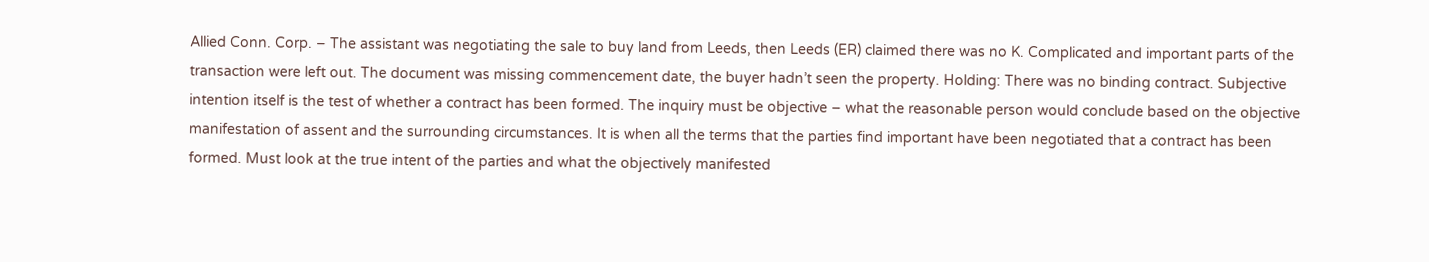Allied Conn. Corp. – The assistant was negotiating the sale to buy land from Leeds, then Leeds (ER) claimed there was no K. Complicated and important parts of the transaction were left out. The document was missing commencement date, the buyer hadn’t seen the property. Holding: There was no binding contract. Subjective intention itself is the test of whether a contract has been formed. The inquiry must be objective – what the reasonable person would conclude based on the objective manifestation of assent and the surrounding circumstances. It is when all the terms that the parties find important have been negotiated that a contract has been formed. Must look at the true intent of the parties and what the objectively manifested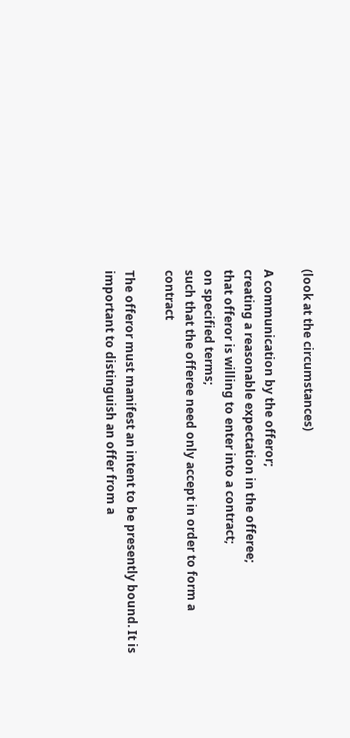(look at the circumstances)

A communication by the offeror;
creating a reasonable expectation in the offeree;
that offeror is willing to enter into a contract;
on specified terms;
such that the offeree need only accept in order to form a contract

The offeror must manifest an intent to be presently bound. It is important to distinguish an offer from a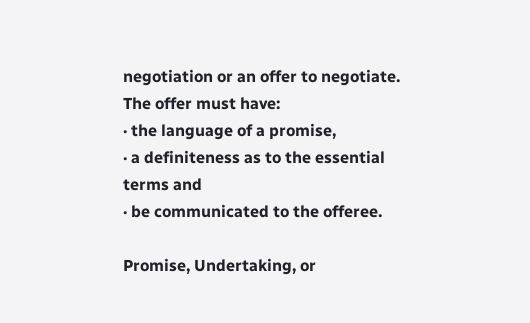negotiation or an offer to negotiate. The offer must have:
· the language of a promise,
· a definiteness as to the essential terms and
· be communicated to the offeree.

Promise, Undertaking, or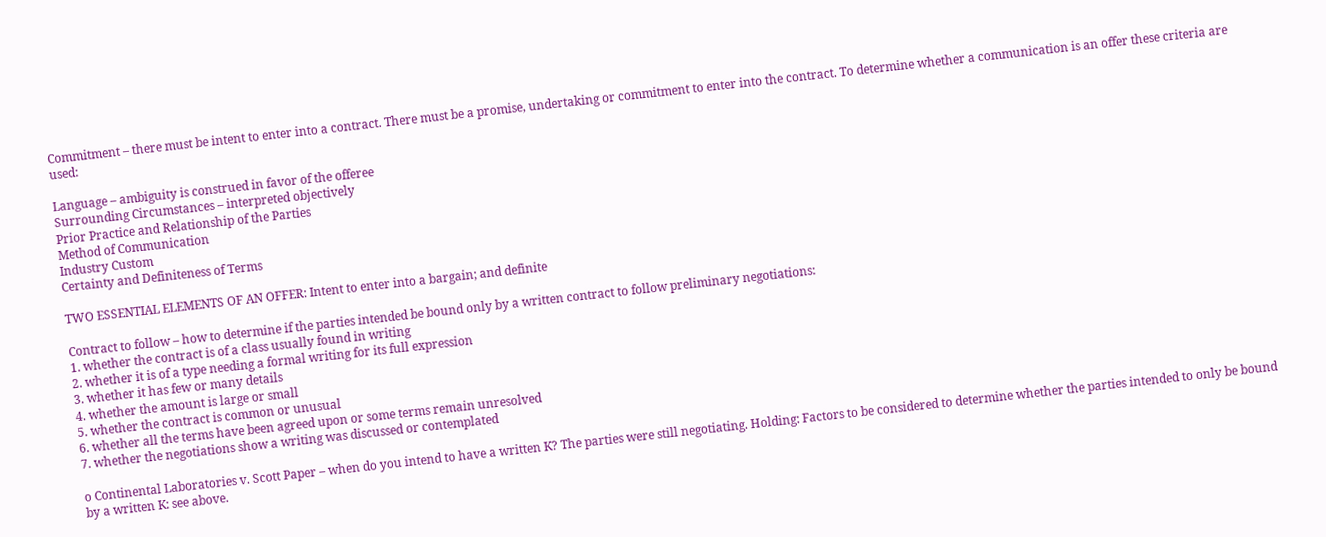Commitment – there must be intent to enter into a contract. There must be a promise, undertaking or commitment to enter into the contract. To determine whether a communication is an offer these criteria are used:

Language – ambiguity is construed in favor of the offeree
Surrounding Circumstances – interpreted objectively
Prior Practice and Relationship of the Parties
Method of Communication
Industry Custom
Certainty and Definiteness of Terms

TWO ESSENTIAL ELEMENTS OF AN OFFER: Intent to enter into a bargain; and definite

Contract to follow – how to determine if the parties intended be bound only by a written contract to follow preliminary negotiations:
1. whether the contract is of a class usually found in writing
2. whether it is of a type needing a formal writing for its full expression
3. whether it has few or many details
4. whether the amount is large or small
5. whether the contract is common or unusual
6. whether all the terms have been agreed upon or some terms remain unresolved
7. whether the negotiations show a writing was discussed or contemplated

o Continental Laboratories v. Scott Paper – when do you intend to have a written K? The parties were still negotiating. Holding: Factors to be considered to determine whether the parties intended to only be bound by a written K: see above.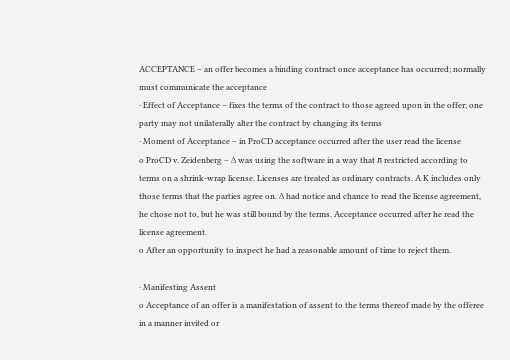ACCEPTANCE – an offer becomes a binding contract once acceptance has occurred; normally must communicate the acceptance
· Effect of Acceptance – fixes the terms of the contract to those agreed upon in the offer; one party may not unilaterally alter the contract by changing its terms
· Moment of Acceptance – in ProCD acceptance occurred after the user read the license
o ProCD v. Zeidenberg – ∆ was using the software in a way that л restricted according to terms on a shrink-wrap license. Licenses are treated as ordinary contracts. A K includes only those terms that the parties agree on. ∆ had notice and chance to read the license agreement, he chose not to, but he was still bound by the terms. Acceptance occurred after he read the license agreement.
o After an opportunity to inspect he had a reasonable amount of time to reject them.

· Manifesting Assent
o Acceptance of an offer is a manifestation of assent to the terms thereof made by the offeree in a manner invited or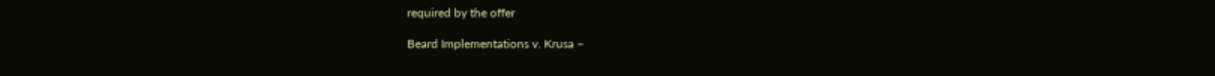required by the offer

Beard Implementations v. Krusa –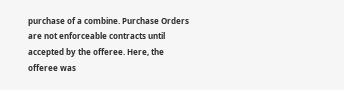purchase of a combine. Purchase Orders are not enforceable contracts until accepted by the offeree. Here, the offeree was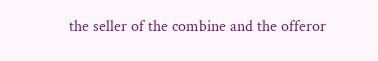the seller of the combine and the offeror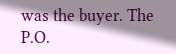was the buyer. The P.O.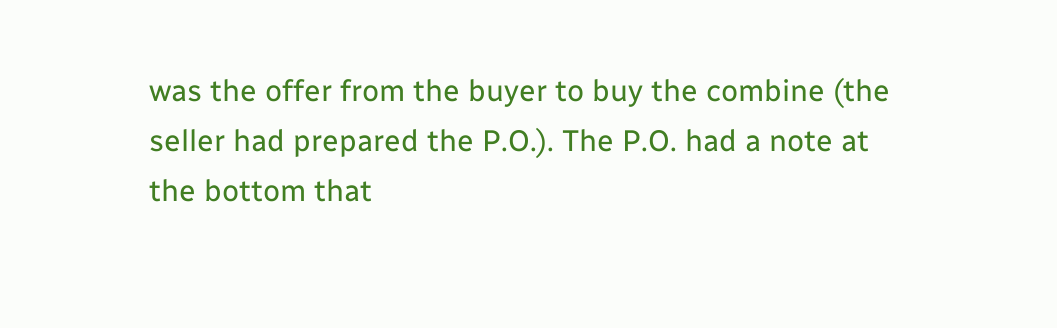was the offer from the buyer to buy the combine (the seller had prepared the P.O.). The P.O. had a note at the bottom that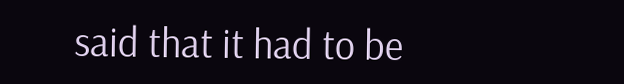said that it had to be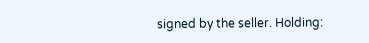signed by the seller. Holding: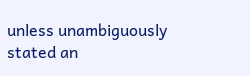unless unambiguously stated an